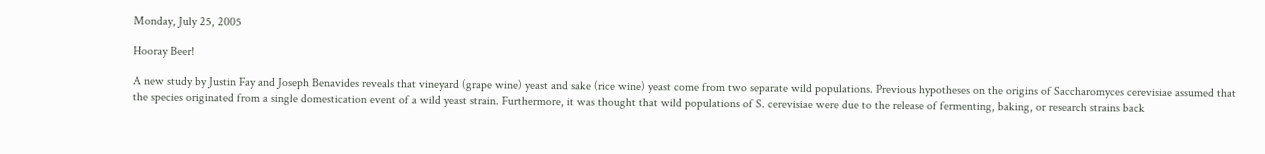Monday, July 25, 2005

Hooray Beer!

A new study by Justin Fay and Joseph Benavides reveals that vineyard (grape wine) yeast and sake (rice wine) yeast come from two separate wild populations. Previous hypotheses on the origins of Saccharomyces cerevisiae assumed that the species originated from a single domestication event of a wild yeast strain. Furthermore, it was thought that wild populations of S. cerevisiae were due to the release of fermenting, baking, or research strains back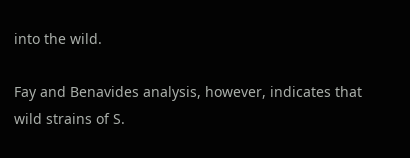into the wild.

Fay and Benavides analysis, however, indicates that wild strains of S.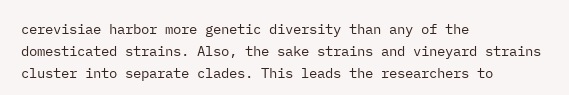cerevisiae harbor more genetic diversity than any of the domesticated strains. Also, the sake strains and vineyard strains cluster into separate clades. This leads the researchers to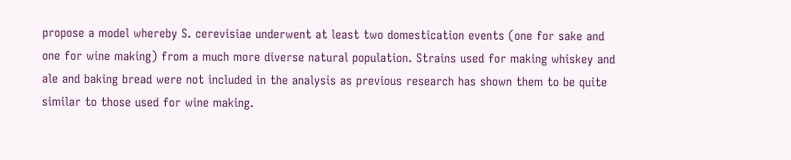propose a model whereby S. cerevisiae underwent at least two domestication events (one for sake and one for wine making) from a much more diverse natural population. Strains used for making whiskey and ale and baking bread were not included in the analysis as previous research has shown them to be quite similar to those used for wine making.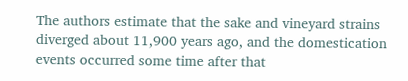The authors estimate that the sake and vineyard strains diverged about 11,900 years ago, and the domestication events occurred some time after that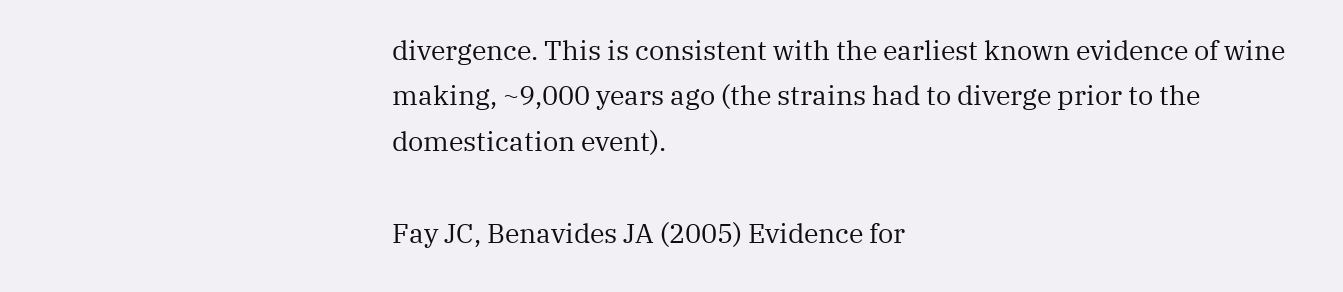divergence. This is consistent with the earliest known evidence of wine making, ~9,000 years ago (the strains had to diverge prior to the domestication event).

Fay JC, Benavides JA (2005) Evidence for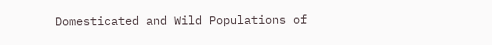Domesticated and Wild Populations of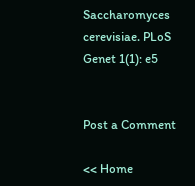Saccharomyces cerevisiae. PLoS Genet 1(1): e5


Post a Comment

<< Home